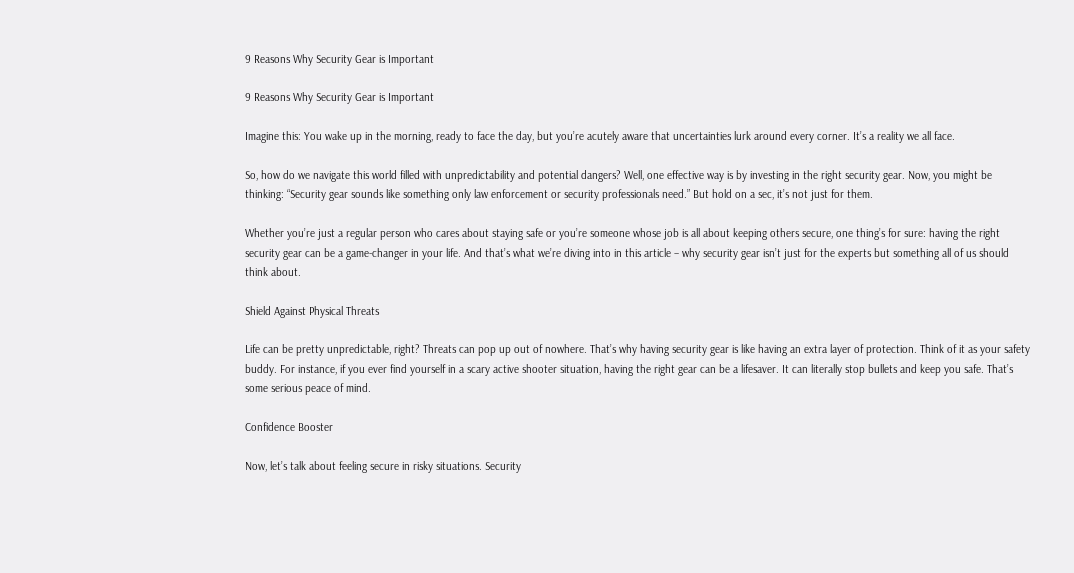9 Reasons Why Security Gear is Important

9 Reasons Why Security Gear is Important

Imagine this: You wake up in the morning, ready to face the day, but you’re acutely aware that uncertainties lurk around every corner. It’s a reality we all face.

So, how do we navigate this world filled with unpredictability and potential dangers? Well, one effective way is by investing in the right security gear. Now, you might be thinking: “Security gear sounds like something only law enforcement or security professionals need.” But hold on a sec, it’s not just for them.

Whether you’re just a regular person who cares about staying safe or you’re someone whose job is all about keeping others secure, one thing’s for sure: having the right security gear can be a game-changer in your life. And that’s what we’re diving into in this article – why security gear isn’t just for the experts but something all of us should think about.

Shield Against Physical Threats

Life can be pretty unpredictable, right? Threats can pop up out of nowhere. That’s why having security gear is like having an extra layer of protection. Think of it as your safety buddy. For instance, if you ever find yourself in a scary active shooter situation, having the right gear can be a lifesaver. It can literally stop bullets and keep you safe. That’s some serious peace of mind.

Confidence Booster

Now, let’s talk about feeling secure in risky situations. Security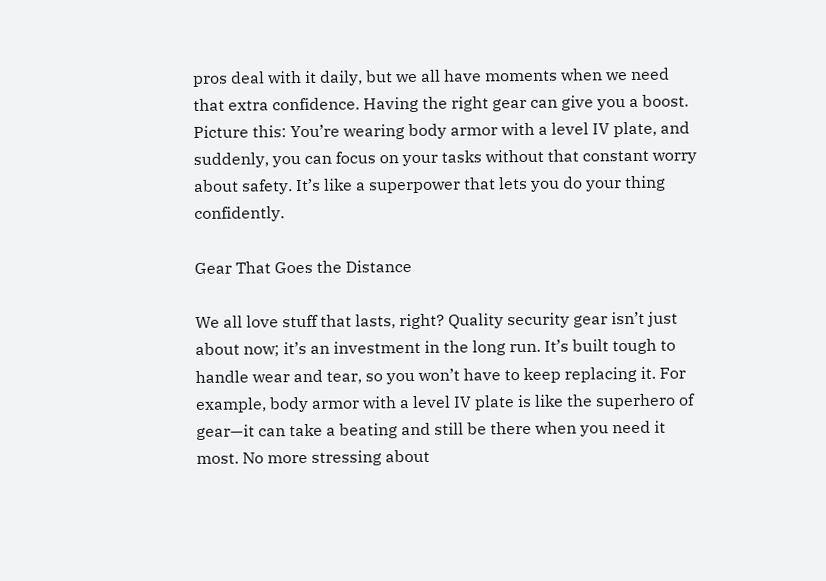pros deal with it daily, but we all have moments when we need that extra confidence. Having the right gear can give you a boost. Picture this: You’re wearing body armor with a level IV plate, and suddenly, you can focus on your tasks without that constant worry about safety. It’s like a superpower that lets you do your thing confidently.

Gear That Goes the Distance

We all love stuff that lasts, right? Quality security gear isn’t just about now; it’s an investment in the long run. It’s built tough to handle wear and tear, so you won’t have to keep replacing it. For example, body armor with a level IV plate is like the superhero of gear—it can take a beating and still be there when you need it most. No more stressing about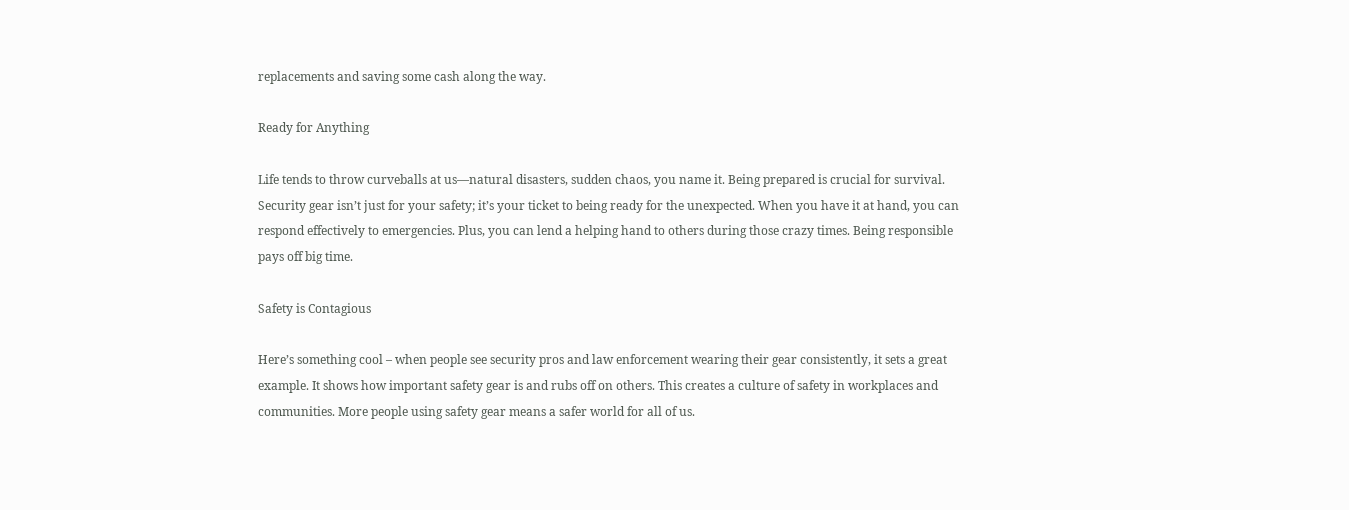replacements and saving some cash along the way.

Ready for Anything

Life tends to throw curveballs at us—natural disasters, sudden chaos, you name it. Being prepared is crucial for survival. Security gear isn’t just for your safety; it’s your ticket to being ready for the unexpected. When you have it at hand, you can respond effectively to emergencies. Plus, you can lend a helping hand to others during those crazy times. Being responsible pays off big time.

Safety is Contagious

Here’s something cool – when people see security pros and law enforcement wearing their gear consistently, it sets a great example. It shows how important safety gear is and rubs off on others. This creates a culture of safety in workplaces and communities. More people using safety gear means a safer world for all of us.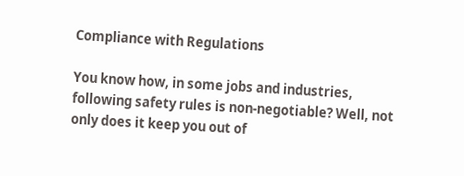Compliance with Regulations

You know how, in some jobs and industries, following safety rules is non-negotiable? Well, not only does it keep you out of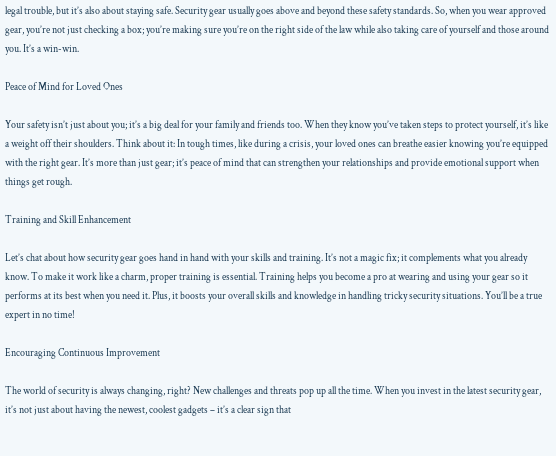legal trouble, but it’s also about staying safe. Security gear usually goes above and beyond these safety standards. So, when you wear approved gear, you’re not just checking a box; you’re making sure you’re on the right side of the law while also taking care of yourself and those around you. It’s a win-win.

Peace of Mind for Loved Ones

Your safety isn’t just about you; it’s a big deal for your family and friends too. When they know you’ve taken steps to protect yourself, it’s like a weight off their shoulders. Think about it: In tough times, like during a crisis, your loved ones can breathe easier knowing you’re equipped with the right gear. It’s more than just gear; it’s peace of mind that can strengthen your relationships and provide emotional support when things get rough.

Training and Skill Enhancement

Let’s chat about how security gear goes hand in hand with your skills and training. It’s not a magic fix; it complements what you already know. To make it work like a charm, proper training is essential. Training helps you become a pro at wearing and using your gear so it performs at its best when you need it. Plus, it boosts your overall skills and knowledge in handling tricky security situations. You’ll be a true expert in no time!

Encouraging Continuous Improvement

The world of security is always changing, right? New challenges and threats pop up all the time. When you invest in the latest security gear, it’s not just about having the newest, coolest gadgets – it’s a clear sign that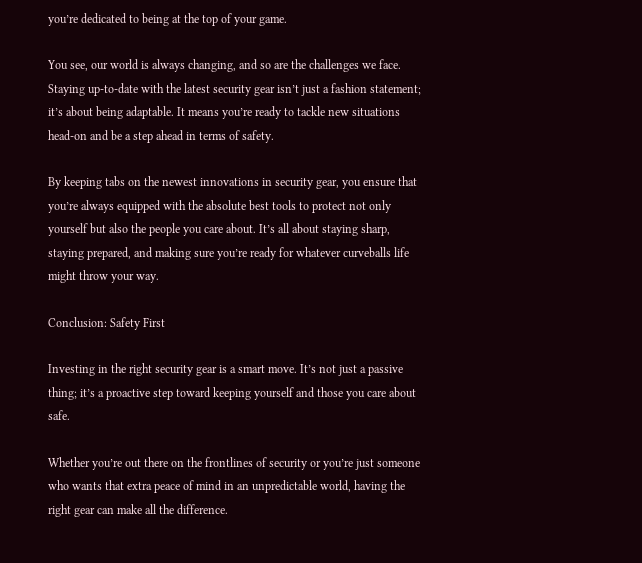you’re dedicated to being at the top of your game.

You see, our world is always changing, and so are the challenges we face. Staying up-to-date with the latest security gear isn’t just a fashion statement; it’s about being adaptable. It means you’re ready to tackle new situations head-on and be a step ahead in terms of safety.

By keeping tabs on the newest innovations in security gear, you ensure that you’re always equipped with the absolute best tools to protect not only yourself but also the people you care about. It’s all about staying sharp, staying prepared, and making sure you’re ready for whatever curveballs life might throw your way.

Conclusion: Safety First

Investing in the right security gear is a smart move. It’s not just a passive thing; it’s a proactive step toward keeping yourself and those you care about safe.

Whether you’re out there on the frontlines of security or you’re just someone who wants that extra peace of mind in an unpredictable world, having the right gear can make all the difference.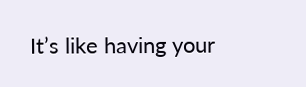It’s like having your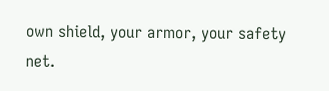own shield, your armor, your safety net.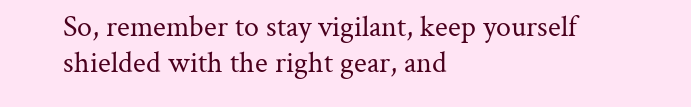So, remember to stay vigilant, keep yourself shielded with the right gear, and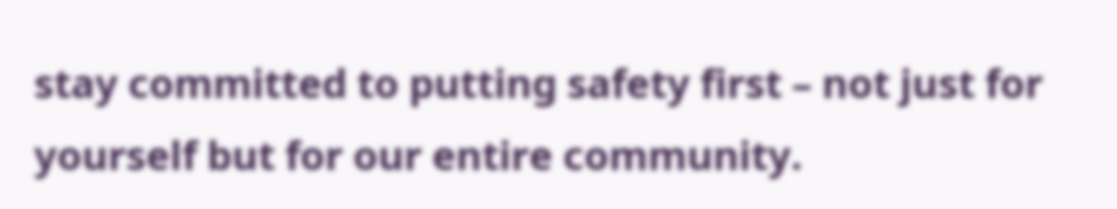stay committed to putting safety first – not just for yourself but for our entire community.